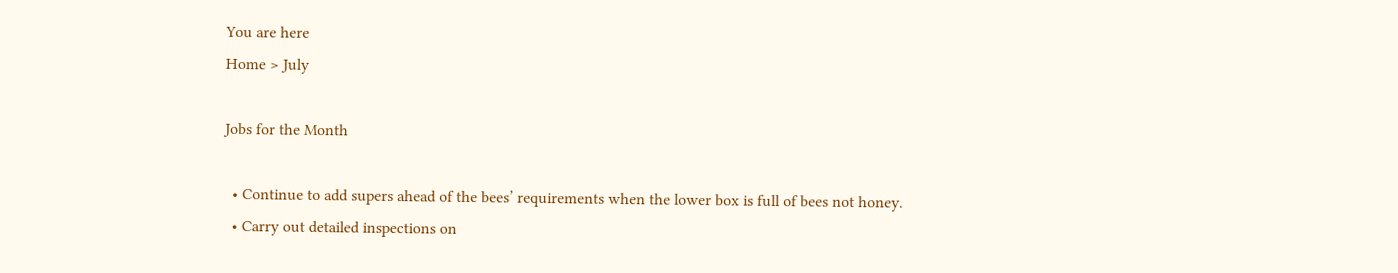You are here
Home > July

Jobs for the Month

  • Continue to add supers ahead of the bees’ requirements when the lower box is full of bees not honey.
  • Carry out detailed inspections on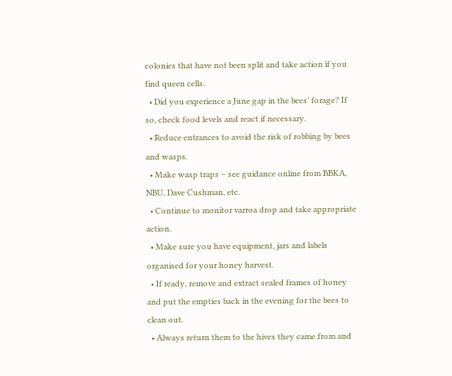colonies that have not been split and take action if you find queen cells.
  • Did you experience a June gap in the bees’ forage? If so, check food levels and react if necessary.
  • Reduce entrances to avoid the risk of robbing by bees and wasps.
  • Make wasp traps – see guidance online from BBKA, NBU, Dave Cushman, etc.
  • Continue to monitor varroa drop and take appropriate action.
  • Make sure you have equipment, jars and labels organised for your honey harvest.
  • If ready, remove and extract sealed frames of honey and put the empties back in the evening for the bees to clean out.
  • Always return them to the hives they came from and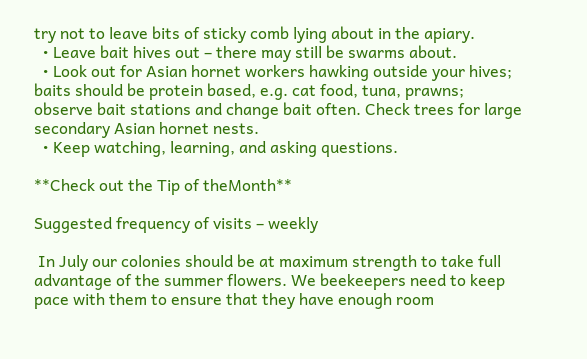try not to leave bits of sticky comb lying about in the apiary.
  • Leave bait hives out – there may still be swarms about.
  • Look out for Asian hornet workers hawking outside your hives; baits should be protein based, e.g. cat food, tuna, prawns; observe bait stations and change bait often. Check trees for large secondary Asian hornet nests.
  • Keep watching, learning, and asking questions.

**Check out the Tip of theMonth**

Suggested frequency of visits – weekly

 In July our colonies should be at maximum strength to take full advantage of the summer flowers. We beekeepers need to keep pace with them to ensure that they have enough room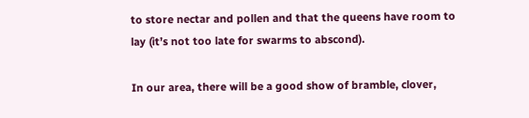to store nectar and pollen and that the queens have room to lay (it’s not too late for swarms to abscond).

In our area, there will be a good show of bramble, clover,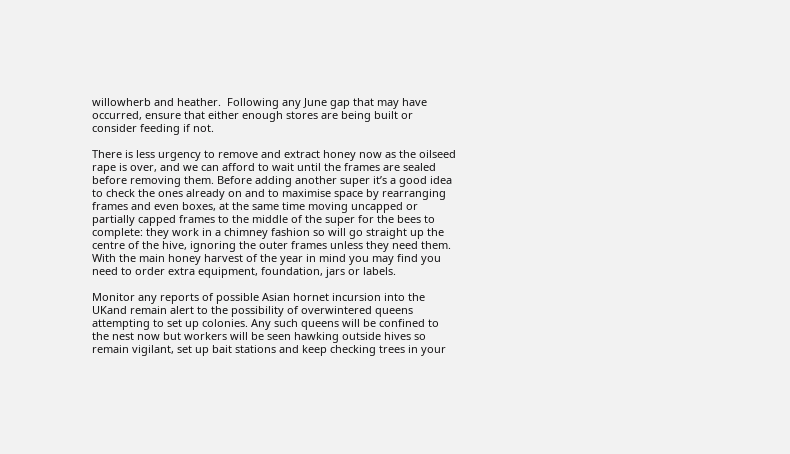willowherb and heather.  Following any June gap that may have occurred, ensure that either enough stores are being built or consider feeding if not.

There is less urgency to remove and extract honey now as the oilseed rape is over, and we can afford to wait until the frames are sealed before removing them. Before adding another super it’s a good idea to check the ones already on and to maximise space by rearranging frames and even boxes, at the same time moving uncapped or partially capped frames to the middle of the super for the bees to complete: they work in a chimney fashion so will go straight up the centre of the hive, ignoring the outer frames unless they need them.  With the main honey harvest of the year in mind you may find you need to order extra equipment, foundation, jars or labels.

Monitor any reports of possible Asian hornet incursion into the UKand remain alert to the possibility of overwintered queens attempting to set up colonies. Any such queens will be confined to the nest now but workers will be seen hawking outside hives so remain vigilant, set up bait stations and keep checking trees in your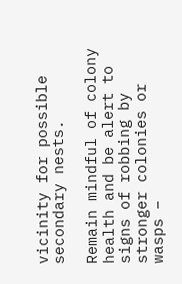vicinity for possible secondary nests.

Remain mindful of colony health and be alert to signs of robbing by stronger colonies or wasps –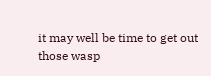it may well be time to get out those wasp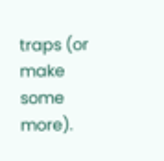traps (or make some more).